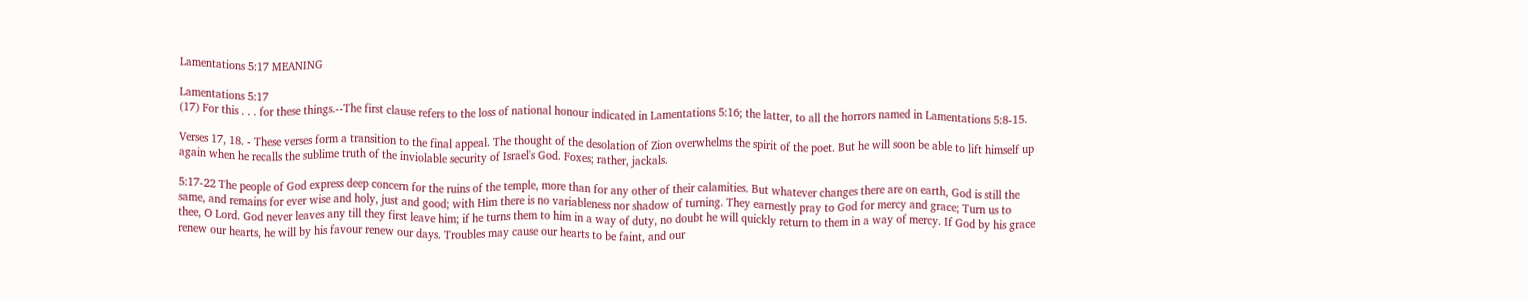Lamentations 5:17 MEANING

Lamentations 5:17
(17) For this . . . for these things.--The first clause refers to the loss of national honour indicated in Lamentations 5:16; the latter, to all the horrors named in Lamentations 5:8-15.

Verses 17, 18. - These verses form a transition to the final appeal. The thought of the desolation of Zion overwhelms the spirit of the poet. But he will soon be able to lift himself up again when he recalls the sublime truth of the inviolable security of Israel's God. Foxes; rather, jackals.

5:17-22 The people of God express deep concern for the ruins of the temple, more than for any other of their calamities. But whatever changes there are on earth, God is still the same, and remains for ever wise and holy, just and good; with Him there is no variableness nor shadow of turning. They earnestly pray to God for mercy and grace; Turn us to thee, O Lord. God never leaves any till they first leave him; if he turns them to him in a way of duty, no doubt he will quickly return to them in a way of mercy. If God by his grace renew our hearts, he will by his favour renew our days. Troubles may cause our hearts to be faint, and our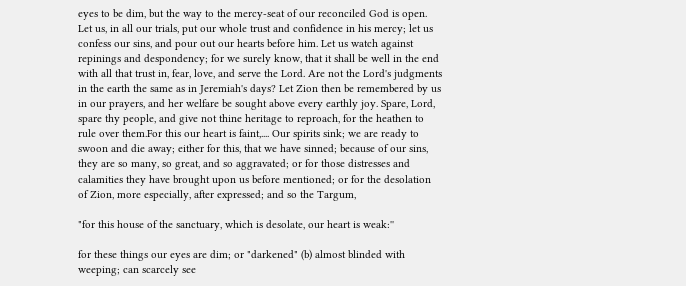eyes to be dim, but the way to the mercy-seat of our reconciled God is open. Let us, in all our trials, put our whole trust and confidence in his mercy; let us confess our sins, and pour out our hearts before him. Let us watch against repinings and despondency; for we surely know, that it shall be well in the end with all that trust in, fear, love, and serve the Lord. Are not the Lord's judgments in the earth the same as in Jeremiah's days? Let Zion then be remembered by us in our prayers, and her welfare be sought above every earthly joy. Spare, Lord, spare thy people, and give not thine heritage to reproach, for the heathen to rule over them.For this our heart is faint,.... Our spirits sink; we are ready to swoon and die away; either for this, that we have sinned; because of our sins, they are so many, so great, and so aggravated; or for those distresses and calamities they have brought upon us before mentioned; or for the desolation of Zion, more especially, after expressed; and so the Targum,

"for this house of the sanctuary, which is desolate, our heart is weak:''

for these things our eyes are dim; or "darkened" (b) almost blinded with weeping; can scarcely see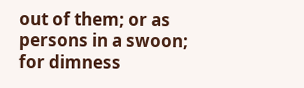out of them; or as persons in a swoon; for dimness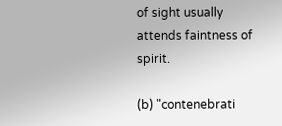of sight usually attends faintness of spirit.

(b) "contenebrati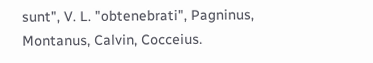sunt", V. L. "obtenebrati", Pagninus, Montanus, Calvin, Cocceius.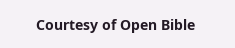Courtesy of Open Bible